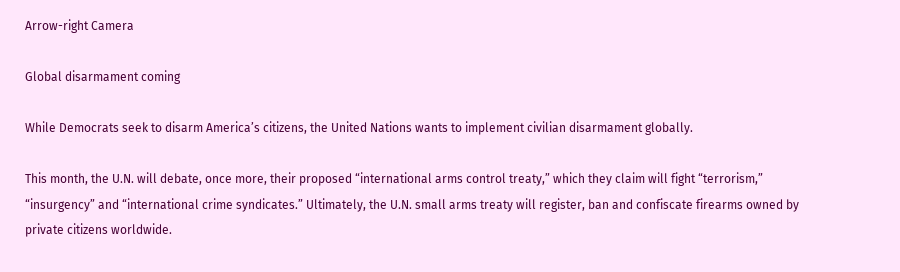Arrow-right Camera

Global disarmament coming

While Democrats seek to disarm America’s citizens, the United Nations wants to implement civilian disarmament globally.

This month, the U.N. will debate, once more, their proposed “international arms control treaty,” which they claim will fight “terrorism,” “insurgency” and “international crime syndicates.” Ultimately, the U.N. small arms treaty will register, ban and confiscate firearms owned by private citizens worldwide.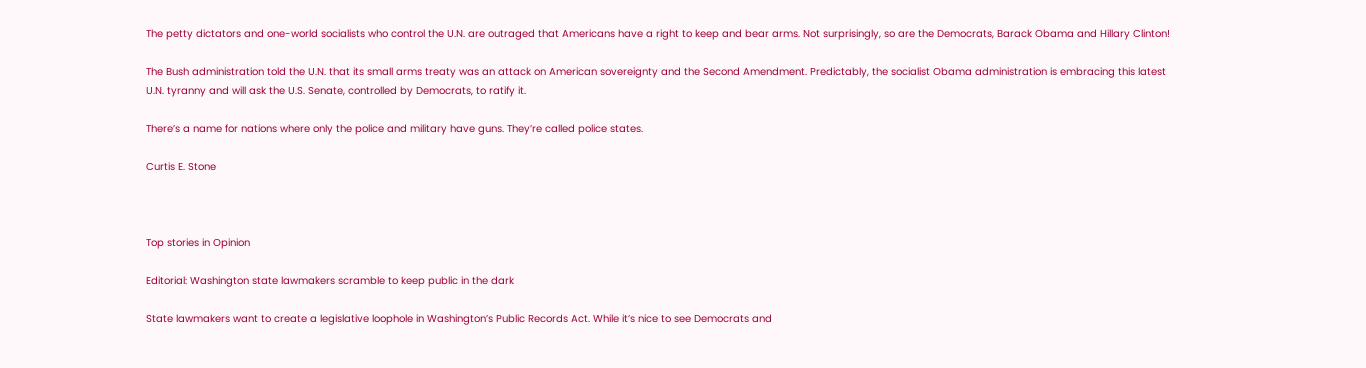The petty dictators and one-world socialists who control the U.N. are outraged that Americans have a right to keep and bear arms. Not surprisingly, so are the Democrats, Barack Obama and Hillary Clinton!

The Bush administration told the U.N. that its small arms treaty was an attack on American sovereignty and the Second Amendment. Predictably, the socialist Obama administration is embracing this latest U.N. tyranny and will ask the U.S. Senate, controlled by Democrats, to ratify it.

There’s a name for nations where only the police and military have guns. They’re called police states.

Curtis E. Stone



Top stories in Opinion

Editorial: Washington state lawmakers scramble to keep public in the dark

State lawmakers want to create a legislative loophole in Washington’s Public Records Act. While it’s nice to see Democrats and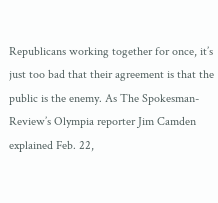Republicans working together for once, it’s just too bad that their agreement is that the public is the enemy. As The Spokesman-Review’s Olympia reporter Jim Camden explained Feb. 22,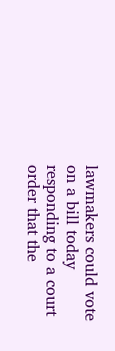lawmakers could vote on a bill today responding to a court order that the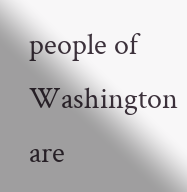people of Washington are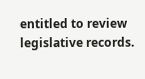entitled to review legislative records.